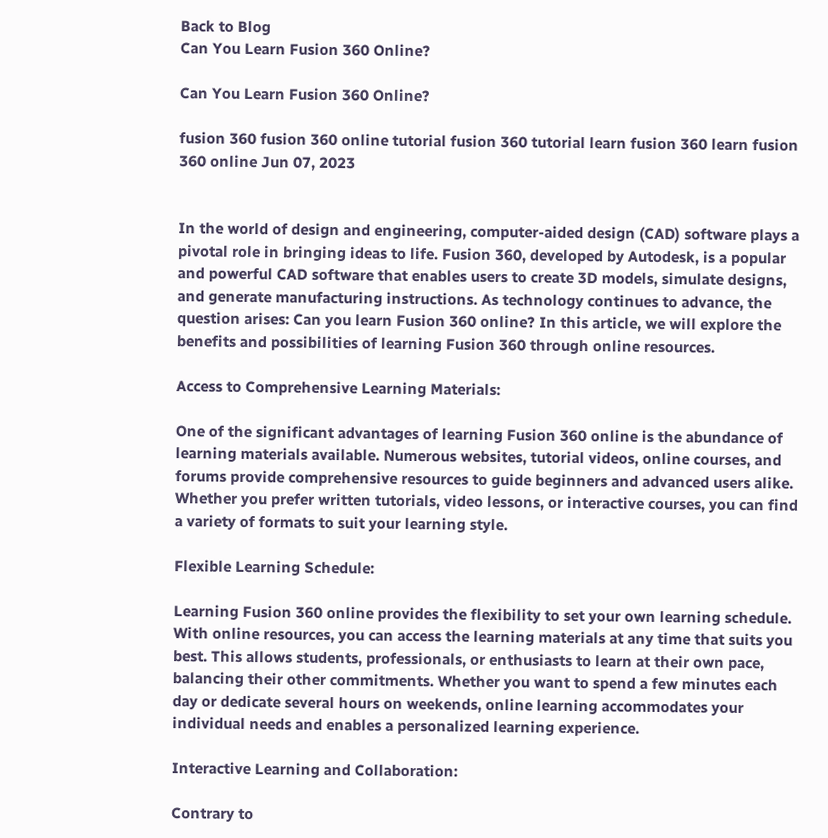Back to Blog
Can You Learn Fusion 360 Online?

Can You Learn Fusion 360 Online?

fusion 360 fusion 360 online tutorial fusion 360 tutorial learn fusion 360 learn fusion 360 online Jun 07, 2023


In the world of design and engineering, computer-aided design (CAD) software plays a pivotal role in bringing ideas to life. Fusion 360, developed by Autodesk, is a popular and powerful CAD software that enables users to create 3D models, simulate designs, and generate manufacturing instructions. As technology continues to advance, the question arises: Can you learn Fusion 360 online? In this article, we will explore the benefits and possibilities of learning Fusion 360 through online resources.

Access to Comprehensive Learning Materials:

One of the significant advantages of learning Fusion 360 online is the abundance of learning materials available. Numerous websites, tutorial videos, online courses, and forums provide comprehensive resources to guide beginners and advanced users alike. Whether you prefer written tutorials, video lessons, or interactive courses, you can find a variety of formats to suit your learning style.

Flexible Learning Schedule:

Learning Fusion 360 online provides the flexibility to set your own learning schedule. With online resources, you can access the learning materials at any time that suits you best. This allows students, professionals, or enthusiasts to learn at their own pace, balancing their other commitments. Whether you want to spend a few minutes each day or dedicate several hours on weekends, online learning accommodates your individual needs and enables a personalized learning experience.

Interactive Learning and Collaboration:

Contrary to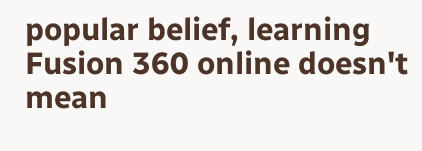popular belief, learning Fusion 360 online doesn't mean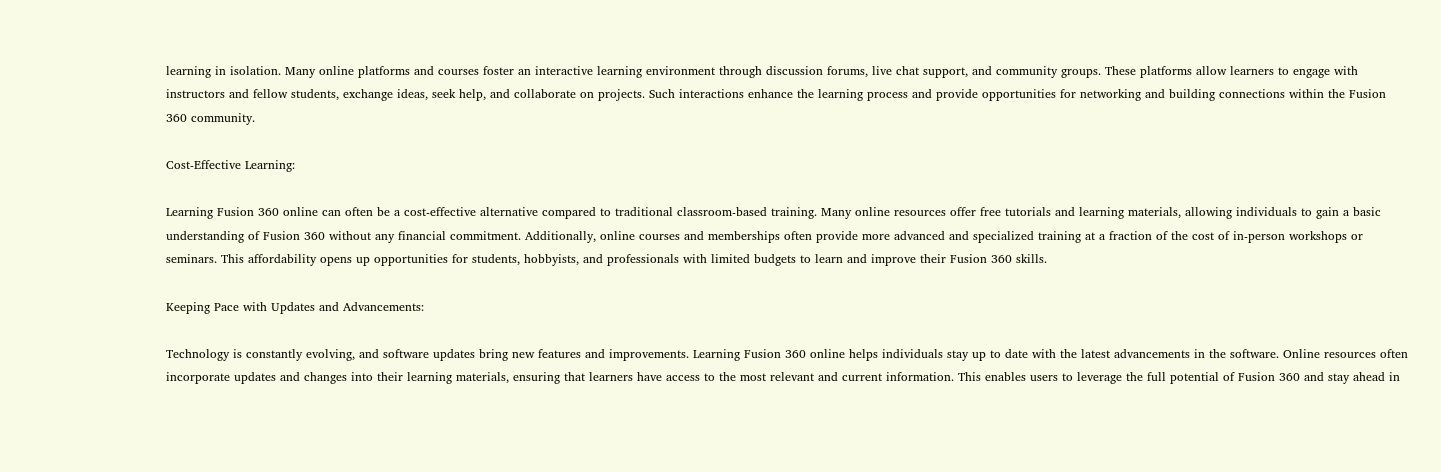learning in isolation. Many online platforms and courses foster an interactive learning environment through discussion forums, live chat support, and community groups. These platforms allow learners to engage with instructors and fellow students, exchange ideas, seek help, and collaborate on projects. Such interactions enhance the learning process and provide opportunities for networking and building connections within the Fusion 360 community.

Cost-Effective Learning:

Learning Fusion 360 online can often be a cost-effective alternative compared to traditional classroom-based training. Many online resources offer free tutorials and learning materials, allowing individuals to gain a basic understanding of Fusion 360 without any financial commitment. Additionally, online courses and memberships often provide more advanced and specialized training at a fraction of the cost of in-person workshops or seminars. This affordability opens up opportunities for students, hobbyists, and professionals with limited budgets to learn and improve their Fusion 360 skills.

Keeping Pace with Updates and Advancements:

Technology is constantly evolving, and software updates bring new features and improvements. Learning Fusion 360 online helps individuals stay up to date with the latest advancements in the software. Online resources often incorporate updates and changes into their learning materials, ensuring that learners have access to the most relevant and current information. This enables users to leverage the full potential of Fusion 360 and stay ahead in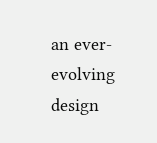an ever-evolving design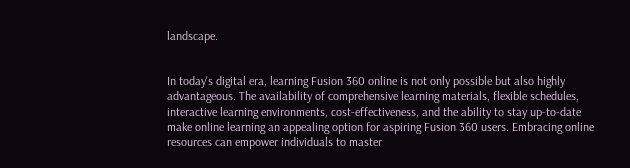landscape.


In today's digital era, learning Fusion 360 online is not only possible but also highly advantageous. The availability of comprehensive learning materials, flexible schedules, interactive learning environments, cost-effectiveness, and the ability to stay up-to-date make online learning an appealing option for aspiring Fusion 360 users. Embracing online resources can empower individuals to master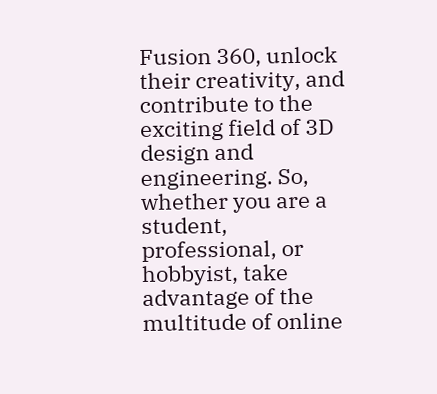Fusion 360, unlock their creativity, and contribute to the exciting field of 3D design and engineering. So, whether you are a student, professional, or hobbyist, take advantage of the multitude of online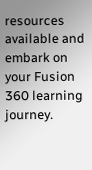resources available and embark on your Fusion 360 learning journey.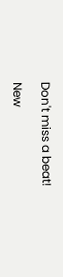Don't miss a beat!

New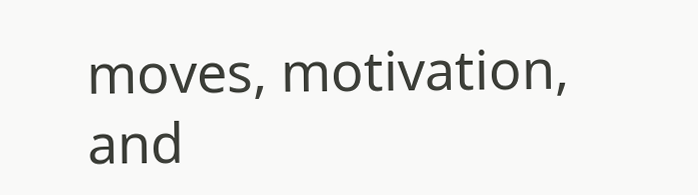moves, motivation, and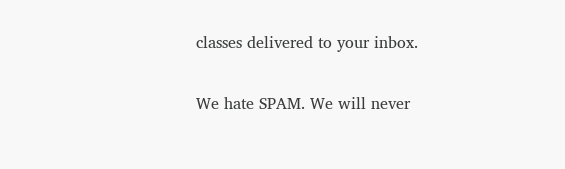classes delivered to your inbox.

We hate SPAM. We will never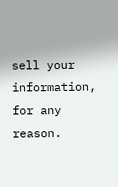sell your information, for any reason.